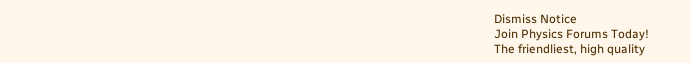Dismiss Notice
Join Physics Forums Today!
The friendliest, high quality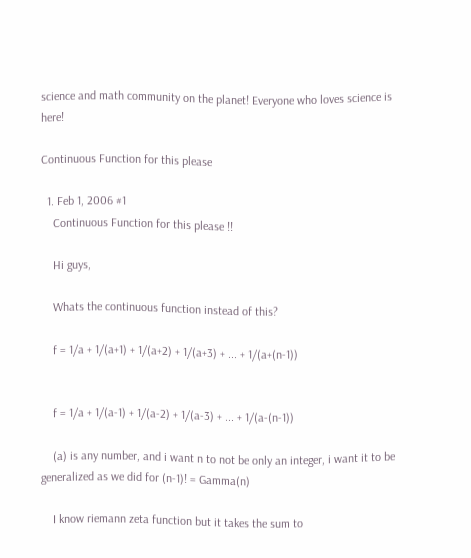science and math community on the planet! Everyone who loves science is here!

Continuous Function for this please

  1. Feb 1, 2006 #1
    Continuous Function for this please !!

    Hi guys,

    Whats the continuous function instead of this?

    f = 1/a + 1/(a+1) + 1/(a+2) + 1/(a+3) + ... + 1/(a+(n-1))


    f = 1/a + 1/(a-1) + 1/(a-2) + 1/(a-3) + ... + 1/(a-(n-1))

    (a) is any number, and i want n to not be only an integer, i want it to be generalized as we did for (n-1)! = Gamma(n)

    I know riemann zeta function but it takes the sum to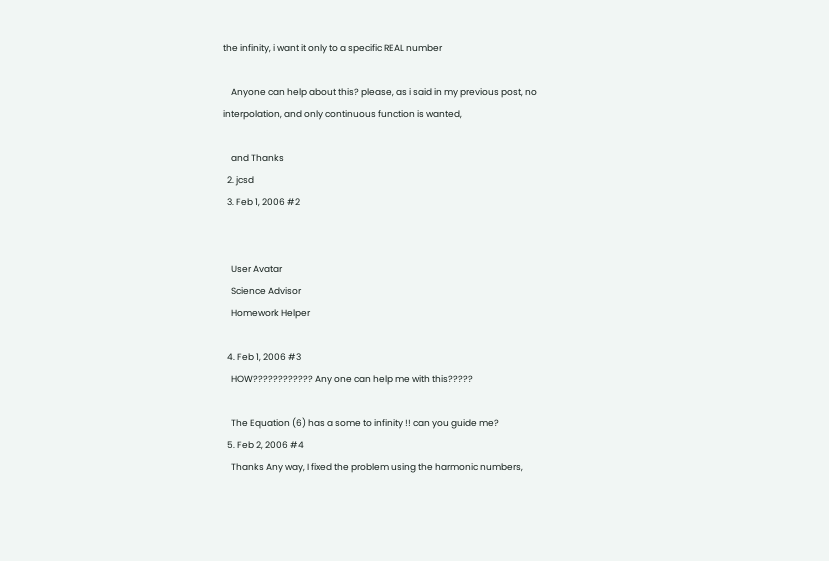the infinity, i want it only to a specific REAL number

    Anyone can help about this? please, as i said in my previous post, no interpolation, and only continuous function is wanted,

    and Thanks
  2. jcsd
  3. Feb 1, 2006 #2


    User Avatar
    Science Advisor
    Homework Helper

  4. Feb 1, 2006 #3
    HOW???????????? Any one can help me with this?????

    The Equation (6) has a some to infinity !! can you guide me?
  5. Feb 2, 2006 #4
    Thanks Any way, I fixed the problem using the harmonic numbers,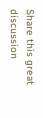Share this great discussion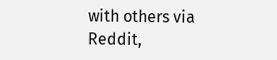with others via Reddit,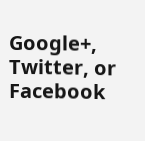Google+, Twitter, or Facebook